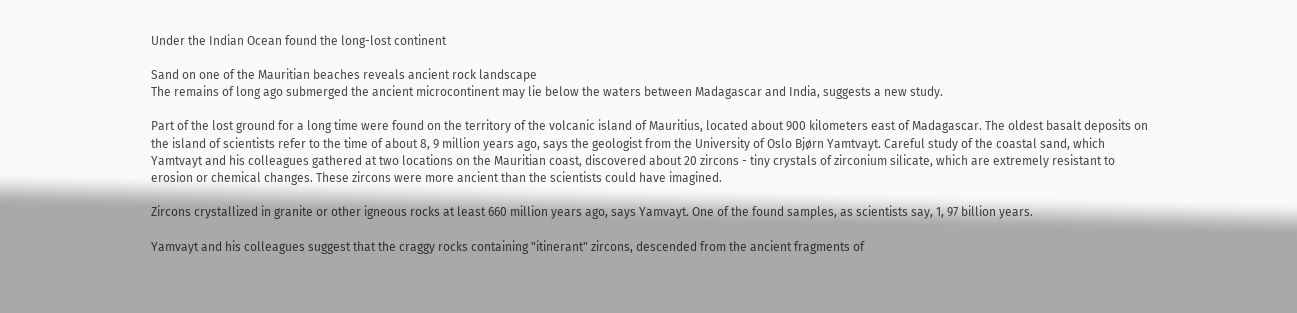Under the Indian Ocean found the long-lost continent

Sand on one of the Mauritian beaches reveals ancient rock landscape
The remains of long ago submerged the ancient microcontinent may lie below the waters between Madagascar and India, suggests a new study.

Part of the lost ground for a long time were found on the territory of the volcanic island of Mauritius, located about 900 kilometers east of Madagascar. The oldest basalt deposits on the island of scientists refer to the time of about 8, 9 million years ago, says the geologist from the University of Oslo Bjørn Yamtvayt. Careful study of the coastal sand, which Yamtvayt and his colleagues gathered at two locations on the Mauritian coast, discovered about 20 zircons - tiny crystals of zirconium silicate, which are extremely resistant to erosion or chemical changes. These zircons were more ancient than the scientists could have imagined.

Zircons crystallized in granite or other igneous rocks at least 660 million years ago, says Yamvayt. One of the found samples, as scientists say, 1, 97 billion years.

Yamvayt and his colleagues suggest that the craggy rocks containing "itinerant" zircons, descended from the ancient fragments of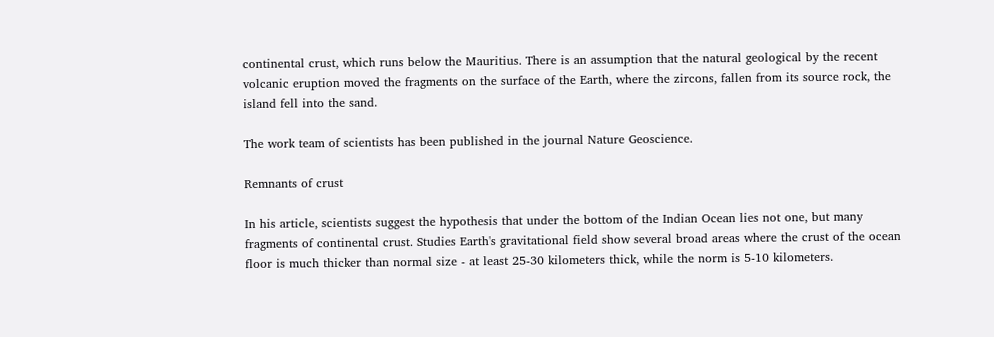continental crust, which runs below the Mauritius. There is an assumption that the natural geological by the recent volcanic eruption moved the fragments on the surface of the Earth, where the zircons, fallen from its source rock, the island fell into the sand.

The work team of scientists has been published in the journal Nature Geoscience.

Remnants of crust

In his article, scientists suggest the hypothesis that under the bottom of the Indian Ocean lies not one, but many fragments of continental crust. Studies Earth's gravitational field show several broad areas where the crust of the ocean floor is much thicker than normal size - at least 25-30 kilometers thick, while the norm is 5-10 kilometers.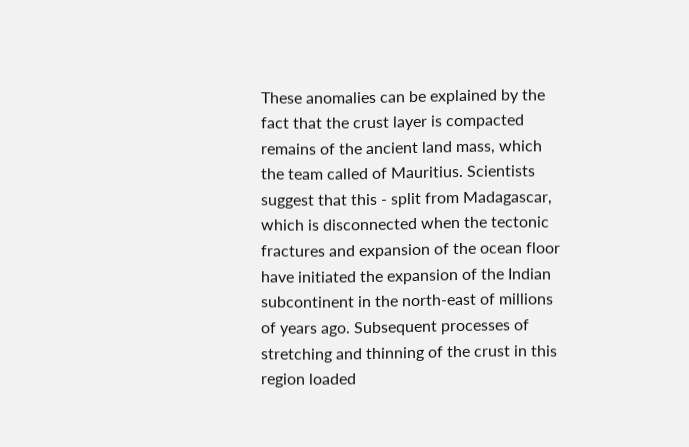These anomalies can be explained by the fact that the crust layer is compacted remains of the ancient land mass, which the team called of Mauritius. Scientists suggest that this - split from Madagascar, which is disconnected when the tectonic fractures and expansion of the ocean floor have initiated the expansion of the Indian subcontinent in the north-east of millions of years ago. Subsequent processes of stretching and thinning of the crust in this region loaded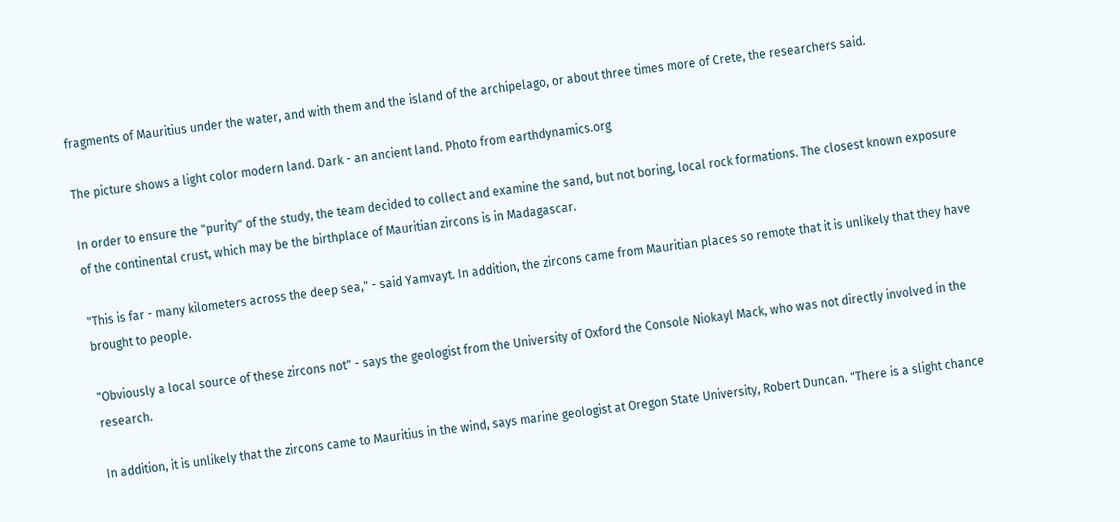fragments of Mauritius under the water, and with them and the island of the archipelago, or about three times more of Crete, the researchers said.

The picture shows a light color modern land. Dark - an ancient land. Photo from earthdynamics.org

In order to ensure the "purity" of the study, the team decided to collect and examine the sand, but not boring, local rock formations. The closest known exposure of the continental crust, which may be the birthplace of Mauritian zircons is in Madagascar.

"This is far - many kilometers across the deep sea," - said Yamvayt. In addition, the zircons came from Mauritian places so remote that it is unlikely that they have brought to people.

"Obviously a local source of these zircons not" - says the geologist from the University of Oxford the Console Niokayl Mack, who was not directly involved in the research.

In addition, it is unlikely that the zircons came to Mauritius in the wind, says marine geologist at Oregon State University, Robert Duncan. "There is a slight chance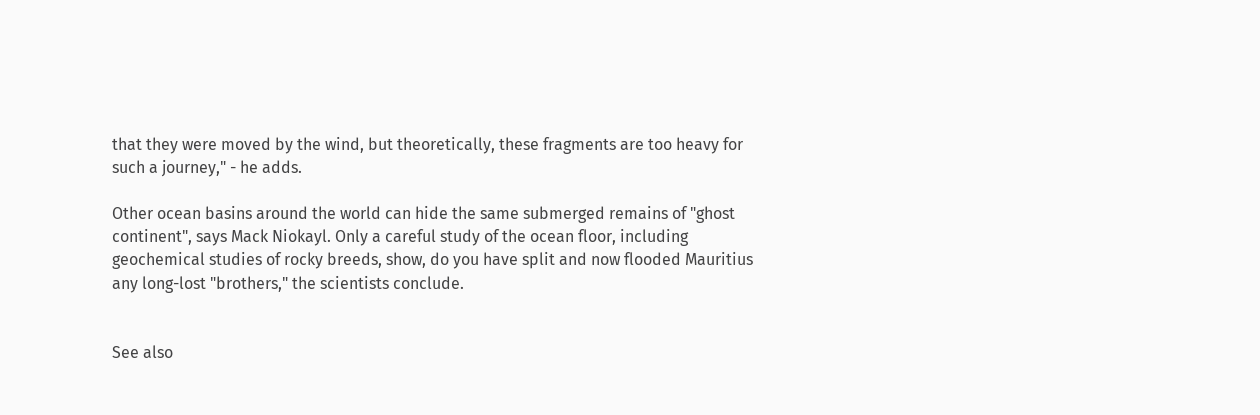that they were moved by the wind, but theoretically, these fragments are too heavy for such a journey," - he adds.

Other ocean basins around the world can hide the same submerged remains of "ghost continent", says Mack Niokayl. Only a careful study of the ocean floor, including geochemical studies of rocky breeds, show, do you have split and now flooded Mauritius any long-lost "brothers," the scientists conclude.


See also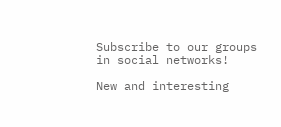Subscribe to our groups in social networks!

New and interesting